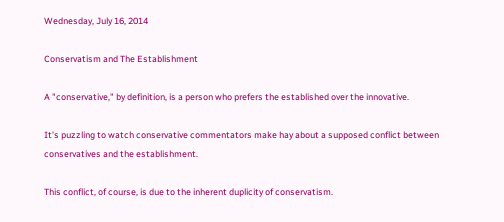Wednesday, July 16, 2014

Conservatism and The Establishment

A "conservative," by definition, is a person who prefers the established over the innovative.

It's puzzling to watch conservative commentators make hay about a supposed conflict between conservatives and the establishment.

This conflict, of course, is due to the inherent duplicity of conservatism.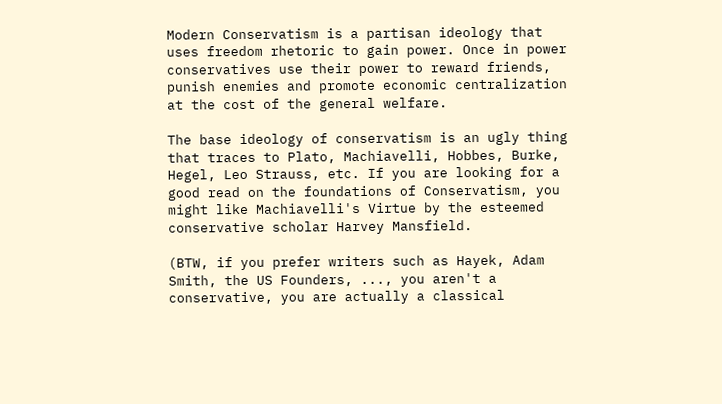Modern Conservatism is a partisan ideology that uses freedom rhetoric to gain power. Once in power conservatives use their power to reward friends, punish enemies and promote economic centralization at the cost of the general welfare.

The base ideology of conservatism is an ugly thing that traces to Plato, Machiavelli, Hobbes, Burke, Hegel, Leo Strauss, etc. If you are looking for a good read on the foundations of Conservatism, you might like Machiavelli's Virtue by the esteemed conservative scholar Harvey Mansfield.

(BTW, if you prefer writers such as Hayek, Adam Smith, the US Founders, ..., you aren't a conservative, you are actually a classical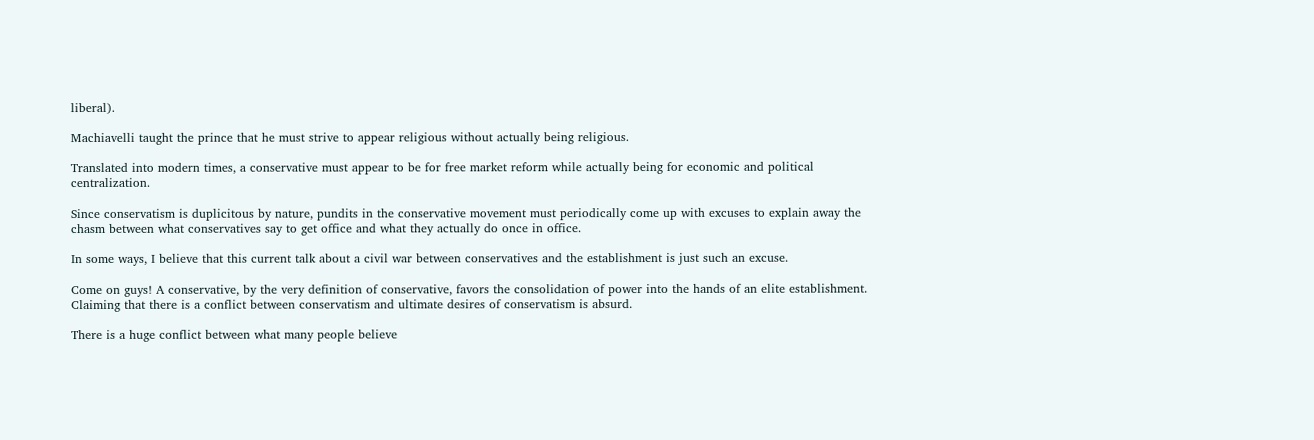liberal).

Machiavelli taught the prince that he must strive to appear religious without actually being religious.

Translated into modern times, a conservative must appear to be for free market reform while actually being for economic and political centralization.

Since conservatism is duplicitous by nature, pundits in the conservative movement must periodically come up with excuses to explain away the chasm between what conservatives say to get office and what they actually do once in office.

In some ways, I believe that this current talk about a civil war between conservatives and the establishment is just such an excuse.

Come on guys! A conservative, by the very definition of conservative, favors the consolidation of power into the hands of an elite establishment. Claiming that there is a conflict between conservatism and ultimate desires of conservatism is absurd.

There is a huge conflict between what many people believe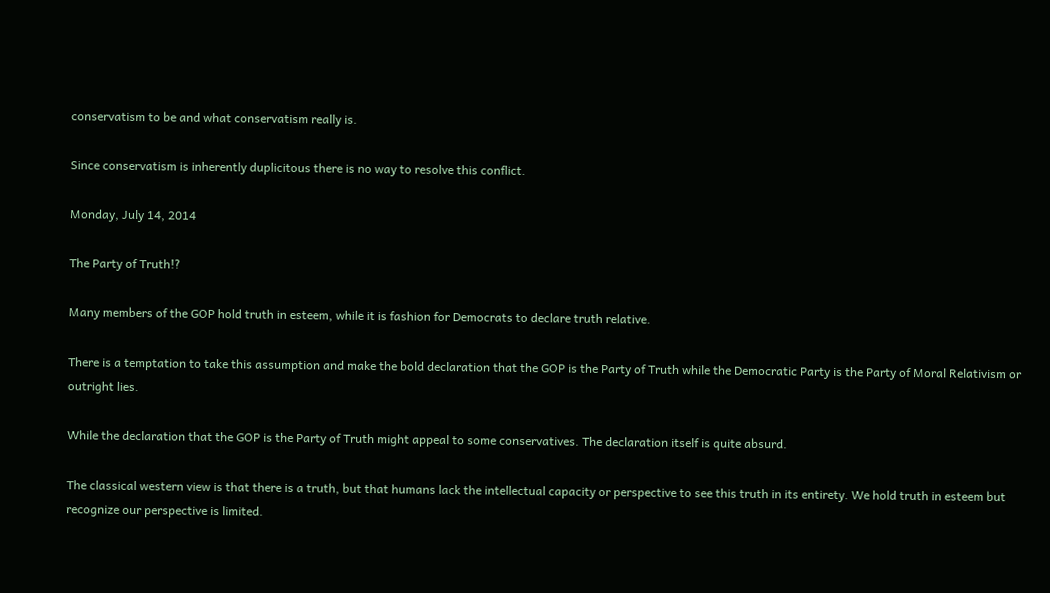conservatism to be and what conservatism really is.

Since conservatism is inherently duplicitous there is no way to resolve this conflict.

Monday, July 14, 2014

The Party of Truth!?

Many members of the GOP hold truth in esteem, while it is fashion for Democrats to declare truth relative.

There is a temptation to take this assumption and make the bold declaration that the GOP is the Party of Truth while the Democratic Party is the Party of Moral Relativism or outright lies.

While the declaration that the GOP is the Party of Truth might appeal to some conservatives. The declaration itself is quite absurd.

The classical western view is that there is a truth, but that humans lack the intellectual capacity or perspective to see this truth in its entirety. We hold truth in esteem but recognize our perspective is limited.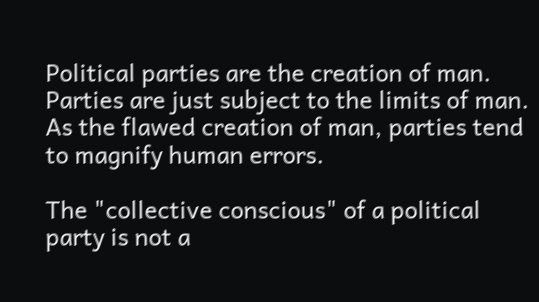Political parties are the creation of man. Parties are just subject to the limits of man. As the flawed creation of man, parties tend to magnify human errors.

The "collective conscious" of a political party is not a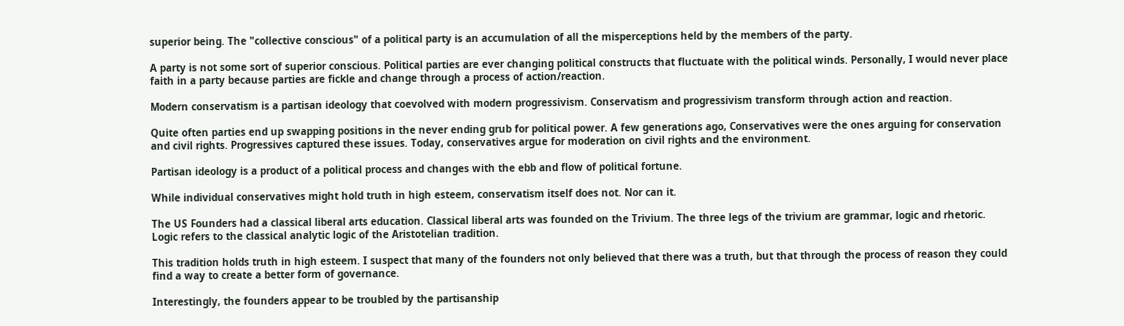superior being. The "collective conscious" of a political party is an accumulation of all the misperceptions held by the members of the party.

A party is not some sort of superior conscious. Political parties are ever changing political constructs that fluctuate with the political winds. Personally, I would never place faith in a party because parties are fickle and change through a process of action/reaction.

Modern conservatism is a partisan ideology that coevolved with modern progressivism. Conservatism and progressivism transform through action and reaction.

Quite often parties end up swapping positions in the never ending grub for political power. A few generations ago, Conservatives were the ones arguing for conservation and civil rights. Progressives captured these issues. Today, conservatives argue for moderation on civil rights and the environment.

Partisan ideology is a product of a political process and changes with the ebb and flow of political fortune.

While individual conservatives might hold truth in high esteem, conservatism itself does not. Nor can it.

The US Founders had a classical liberal arts education. Classical liberal arts was founded on the Trivium. The three legs of the trivium are grammar, logic and rhetoric. Logic refers to the classical analytic logic of the Aristotelian tradition.

This tradition holds truth in high esteem. I suspect that many of the founders not only believed that there was a truth, but that through the process of reason they could find a way to create a better form of governance.

Interestingly, the founders appear to be troubled by the partisanship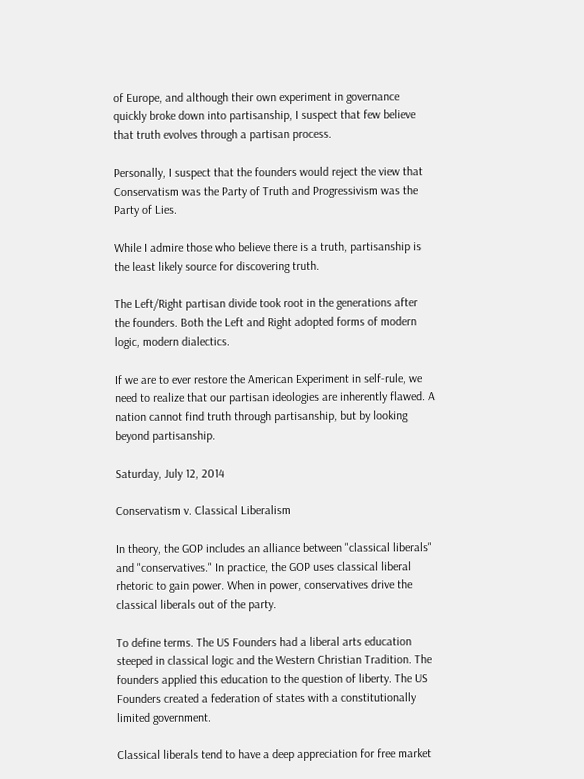of Europe, and although their own experiment in governance quickly broke down into partisanship, I suspect that few believe that truth evolves through a partisan process.

Personally, I suspect that the founders would reject the view that Conservatism was the Party of Truth and Progressivism was the Party of Lies.

While I admire those who believe there is a truth, partisanship is the least likely source for discovering truth.

The Left/Right partisan divide took root in the generations after the founders. Both the Left and Right adopted forms of modern logic, modern dialectics.

If we are to ever restore the American Experiment in self-rule, we need to realize that our partisan ideologies are inherently flawed. A nation cannot find truth through partisanship, but by looking beyond partisanship.

Saturday, July 12, 2014

Conservatism v. Classical Liberalism

In theory, the GOP includes an alliance between "classical liberals" and "conservatives." In practice, the GOP uses classical liberal rhetoric to gain power. When in power, conservatives drive the classical liberals out of the party.

To define terms. The US Founders had a liberal arts education steeped in classical logic and the Western Christian Tradition. The founders applied this education to the question of liberty. The US Founders created a federation of states with a constitutionally limited government.

Classical liberals tend to have a deep appreciation for free market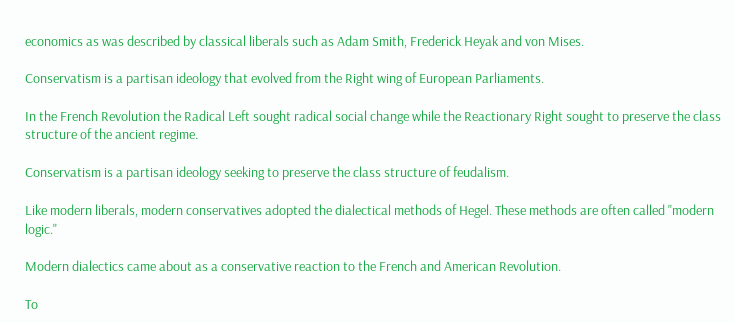economics as was described by classical liberals such as Adam Smith, Frederick Heyak and von Mises.

Conservatism is a partisan ideology that evolved from the Right wing of European Parliaments.

In the French Revolution the Radical Left sought radical social change while the Reactionary Right sought to preserve the class structure of the ancient regime.

Conservatism is a partisan ideology seeking to preserve the class structure of feudalism.

Like modern liberals, modern conservatives adopted the dialectical methods of Hegel. These methods are often called "modern logic."

Modern dialectics came about as a conservative reaction to the French and American Revolution.

To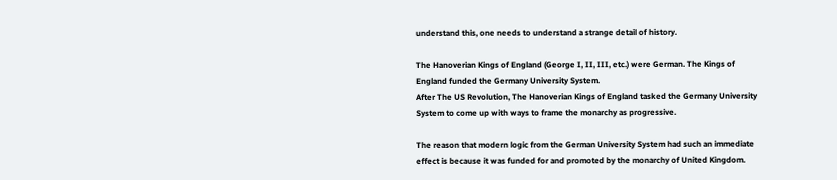understand this, one needs to understand a strange detail of history.

The Hanoverian Kings of England (George I, II, III, etc.) were German. The Kings of England funded the Germany University System.
After The US Revolution, The Hanoverian Kings of England tasked the Germany University System to come up with ways to frame the monarchy as progressive.

The reason that modern logic from the German University System had such an immediate effect is because it was funded for and promoted by the monarchy of United Kingdom.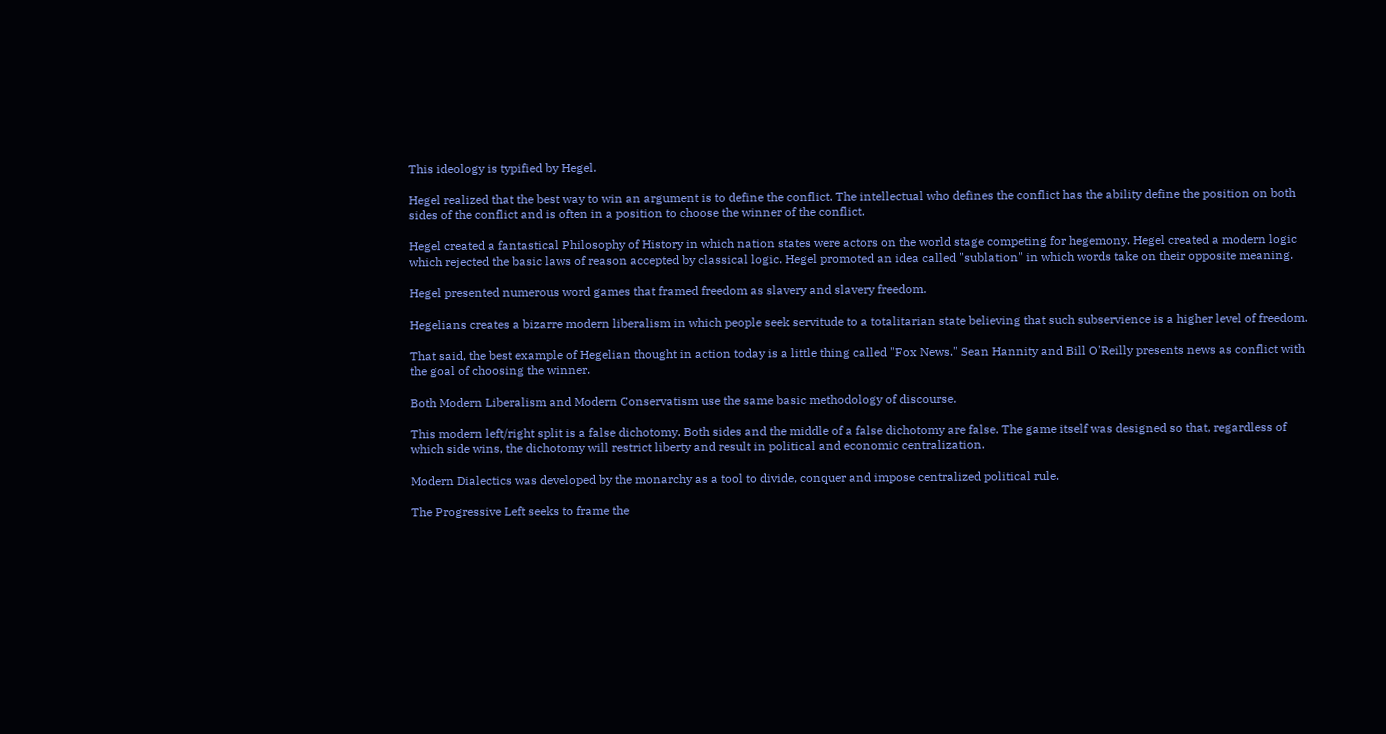This ideology is typified by Hegel.

Hegel realized that the best way to win an argument is to define the conflict. The intellectual who defines the conflict has the ability define the position on both sides of the conflict and is often in a position to choose the winner of the conflict.

Hegel created a fantastical Philosophy of History in which nation states were actors on the world stage competing for hegemony. Hegel created a modern logic which rejected the basic laws of reason accepted by classical logic. Hegel promoted an idea called "sublation" in which words take on their opposite meaning.

Hegel presented numerous word games that framed freedom as slavery and slavery freedom.

Hegelians creates a bizarre modern liberalism in which people seek servitude to a totalitarian state believing that such subservience is a higher level of freedom.

That said, the best example of Hegelian thought in action today is a little thing called "Fox News." Sean Hannity and Bill O'Reilly presents news as conflict with the goal of choosing the winner.

Both Modern Liberalism and Modern Conservatism use the same basic methodology of discourse.

This modern left/right split is a false dichotomy. Both sides and the middle of a false dichotomy are false. The game itself was designed so that, regardless of which side wins, the dichotomy will restrict liberty and result in political and economic centralization.

Modern Dialectics was developed by the monarchy as a tool to divide, conquer and impose centralized political rule.

The Progressive Left seeks to frame the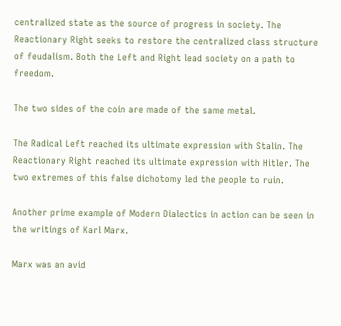centralized state as the source of progress in society. The Reactionary Right seeks to restore the centralized class structure of feudalism. Both the Left and Right lead society on a path to freedom.

The two sides of the coin are made of the same metal.

The Radical Left reached its ultimate expression with Stalin. The Reactionary Right reached its ultimate expression with Hitler. The two extremes of this false dichotomy led the people to ruin.

Another prime example of Modern Dialectics in action can be seen in the writings of Karl Marx.

Marx was an avid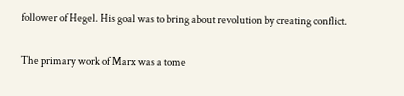follower of Hegel. His goal was to bring about revolution by creating conflict.

The primary work of Marx was a tome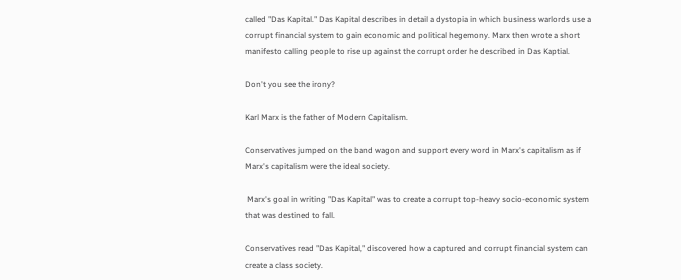called "Das Kapital." Das Kapital describes in detail a dystopia in which business warlords use a corrupt financial system to gain economic and political hegemony. Marx then wrote a short manifesto calling people to rise up against the corrupt order he described in Das Kaptial.

Don't you see the irony?

Karl Marx is the father of Modern Capitalism.

Conservatives jumped on the band wagon and support every word in Marx's capitalism as if Marx's capitalism were the ideal society.

 Marx's goal in writing "Das Kapital" was to create a corrupt top-heavy socio-economic system that was destined to fall.

Conservatives read "Das Kapital," discovered how a captured and corrupt financial system can create a class society.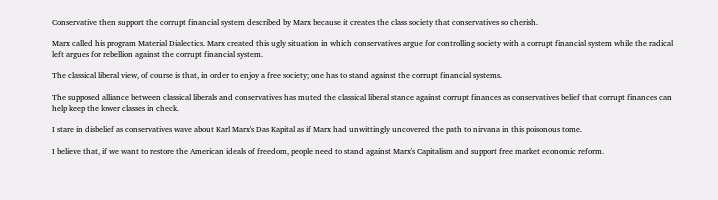Conservative then support the corrupt financial system described by Marx because it creates the class society that conservatives so cherish.

Marx called his program Material Dialectics. Marx created this ugly situation in which conservatives argue for controlling society with a corrupt financial system while the radical left argues for rebellion against the corrupt financial system.

The classical liberal view, of course is that, in order to enjoy a free society; one has to stand against the corrupt financial systems.

The supposed alliance between classical liberals and conservatives has muted the classical liberal stance against corrupt finances as conservatives belief that corrupt finances can help keep the lower classes in check.

I stare in disbelief as conservatives wave about Karl Marx's Das Kapital as if Marx had unwittingly uncovered the path to nirvana in this poisonous tome.

I believe that, if we want to restore the American ideals of freedom, people need to stand against Marx's Capitalism and support free market economic reform.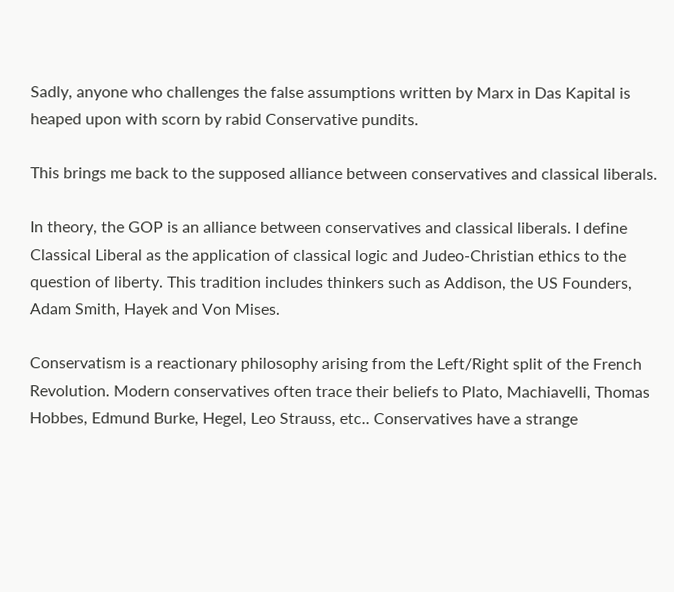Sadly, anyone who challenges the false assumptions written by Marx in Das Kapital is heaped upon with scorn by rabid Conservative pundits.

This brings me back to the supposed alliance between conservatives and classical liberals.

In theory, the GOP is an alliance between conservatives and classical liberals. I define Classical Liberal as the application of classical logic and Judeo-Christian ethics to the question of liberty. This tradition includes thinkers such as Addison, the US Founders, Adam Smith, Hayek and Von Mises.

Conservatism is a reactionary philosophy arising from the Left/Right split of the French Revolution. Modern conservatives often trace their beliefs to Plato, Machiavelli, Thomas Hobbes, Edmund Burke, Hegel, Leo Strauss, etc.. Conservatives have a strange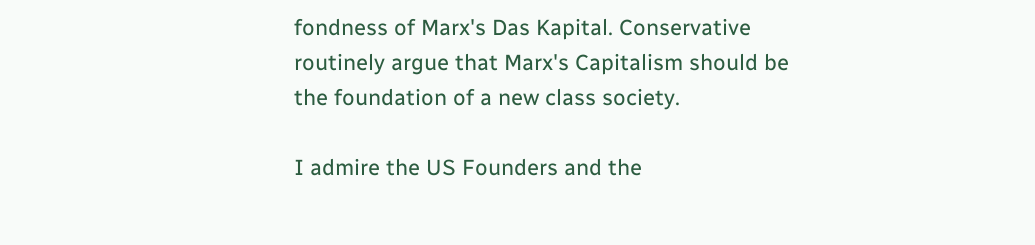fondness of Marx's Das Kapital. Conservative routinely argue that Marx's Capitalism should be the foundation of a new class society.

I admire the US Founders and the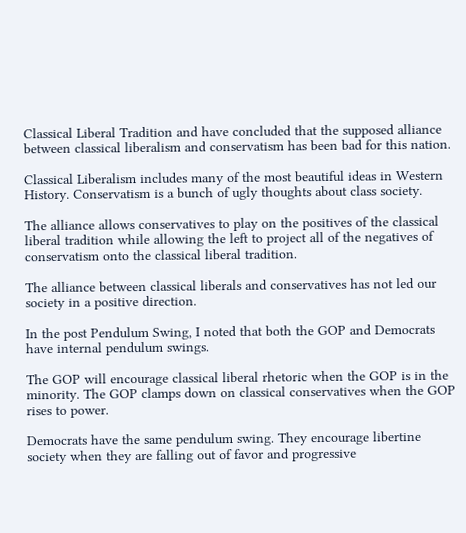Classical Liberal Tradition and have concluded that the supposed alliance between classical liberalism and conservatism has been bad for this nation.

Classical Liberalism includes many of the most beautiful ideas in Western History. Conservatism is a bunch of ugly thoughts about class society.

The alliance allows conservatives to play on the positives of the classical liberal tradition while allowing the left to project all of the negatives of conservatism onto the classical liberal tradition.

The alliance between classical liberals and conservatives has not led our society in a positive direction.

In the post Pendulum Swing, I noted that both the GOP and Democrats have internal pendulum swings.

The GOP will encourage classical liberal rhetoric when the GOP is in the minority. The GOP clamps down on classical conservatives when the GOP rises to power.

Democrats have the same pendulum swing. They encourage libertine society when they are falling out of favor and progressive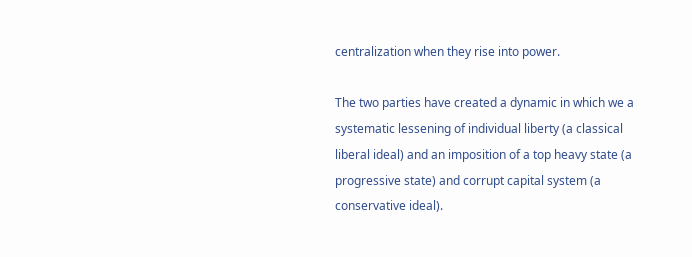centralization when they rise into power.

The two parties have created a dynamic in which we a systematic lessening of individual liberty (a classical liberal ideal) and an imposition of a top heavy state (a progressive state) and corrupt capital system (a conservative ideal).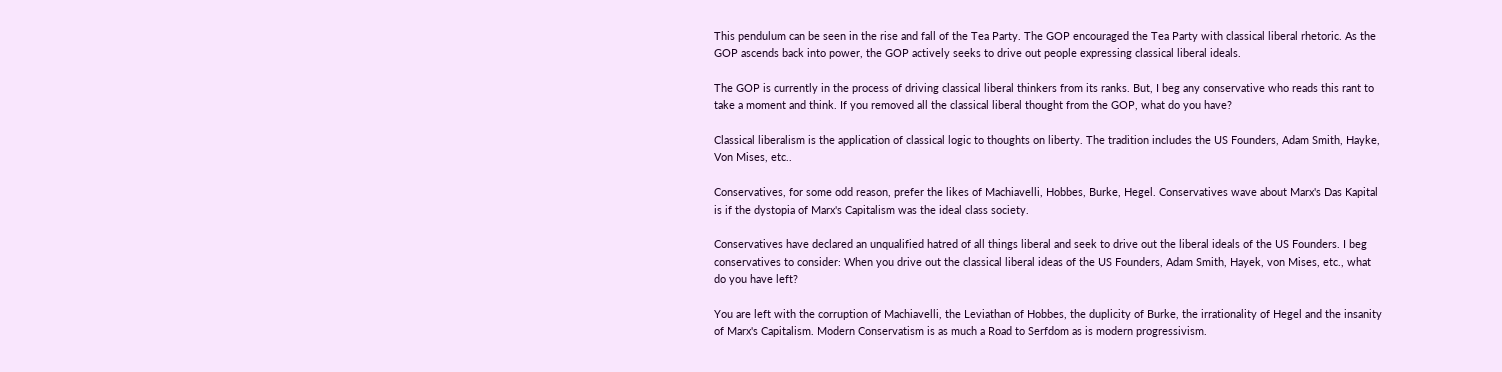This pendulum can be seen in the rise and fall of the Tea Party. The GOP encouraged the Tea Party with classical liberal rhetoric. As the GOP ascends back into power, the GOP actively seeks to drive out people expressing classical liberal ideals.

The GOP is currently in the process of driving classical liberal thinkers from its ranks. But, I beg any conservative who reads this rant to take a moment and think. If you removed all the classical liberal thought from the GOP, what do you have?

Classical liberalism is the application of classical logic to thoughts on liberty. The tradition includes the US Founders, Adam Smith, Hayke, Von Mises, etc..

Conservatives, for some odd reason, prefer the likes of Machiavelli, Hobbes, Burke, Hegel. Conservatives wave about Marx's Das Kapital is if the dystopia of Marx's Capitalism was the ideal class society.

Conservatives have declared an unqualified hatred of all things liberal and seek to drive out the liberal ideals of the US Founders. I beg conservatives to consider: When you drive out the classical liberal ideas of the US Founders, Adam Smith, Hayek, von Mises, etc., what do you have left?

You are left with the corruption of Machiavelli, the Leviathan of Hobbes, the duplicity of Burke, the irrationality of Hegel and the insanity of Marx's Capitalism. Modern Conservatism is as much a Road to Serfdom as is modern progressivism.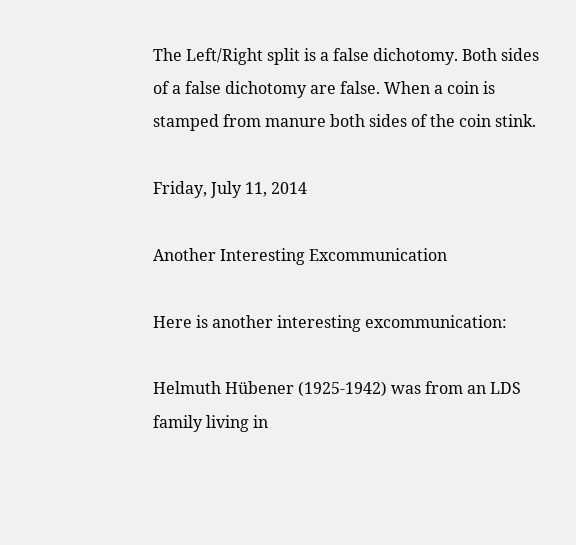The Left/Right split is a false dichotomy. Both sides of a false dichotomy are false. When a coin is stamped from manure both sides of the coin stink.

Friday, July 11, 2014

Another Interesting Excommunication

Here is another interesting excommunication:

Helmuth Hübener (1925-1942) was from an LDS family living in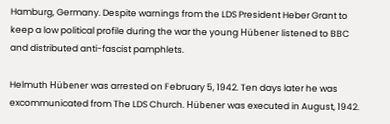Hamburg, Germany. Despite warnings from the LDS President Heber Grant to keep a low political profile during the war the young Hübener listened to BBC and distributed anti-fascist pamphlets.

Helmuth Hübener was arrested on February 5, 1942. Ten days later he was excommunicated from The LDS Church. Hübener was executed in August, 1942.